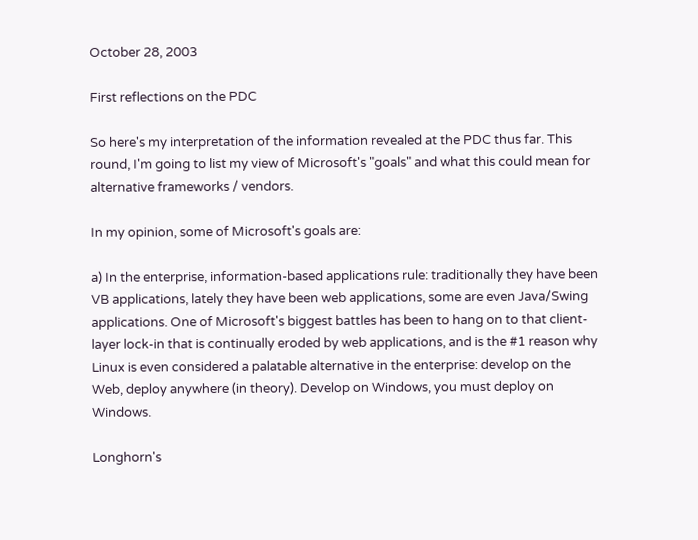October 28, 2003

First reflections on the PDC

So here's my interpretation of the information revealed at the PDC thus far. This round, I'm going to list my view of Microsoft's "goals" and what this could mean for alternative frameworks / vendors.

In my opinion, some of Microsoft's goals are:

a) In the enterprise, information-based applications rule: traditionally they have been VB applications, lately they have been web applications, some are even Java/Swing applications. One of Microsoft's biggest battles has been to hang on to that client-layer lock-in that is continually eroded by web applications, and is the #1 reason why Linux is even considered a palatable alternative in the enterprise: develop on the Web, deploy anywhere (in theory). Develop on Windows, you must deploy on Windows.

Longhorn's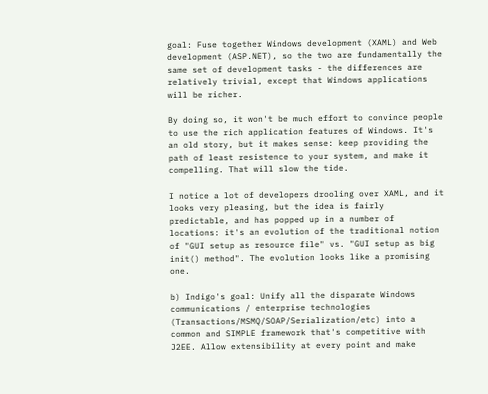goal: Fuse together Windows development (XAML) and Web development (ASP.NET), so the two are fundamentally the same set of development tasks - the differences are relatively trivial, except that Windows applications will be richer.

By doing so, it won't be much effort to convince people to use the rich application features of Windows. It's an old story, but it makes sense: keep providing the path of least resistence to your system, and make it compelling. That will slow the tide.

I notice a lot of developers drooling over XAML, and it looks very pleasing, but the idea is fairly predictable, and has popped up in a number of locations: it's an evolution of the traditional notion of "GUI setup as resource file" vs. "GUI setup as big init() method". The evolution looks like a promising one.

b) Indigo's goal: Unify all the disparate Windows communications / enterprise technologies (Transactions/MSMQ/SOAP/Serialization/etc) into a common and SIMPLE framework that's competitive with J2EE. Allow extensibility at every point and make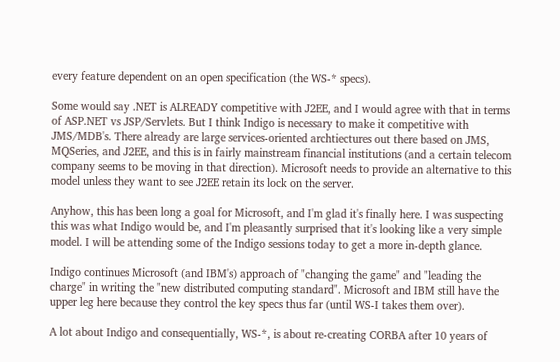every feature dependent on an open specification (the WS-* specs).

Some would say .NET is ALREADY competitive with J2EE, and I would agree with that in terms of ASP.NET vs JSP/Servlets. But I think Indigo is necessary to make it competitive with JMS/MDB's. There already are large services-oriented archtiectures out there based on JMS, MQSeries, and J2EE, and this is in fairly mainstream financial institutions (and a certain telecom company seems to be moving in that direction). Microsoft needs to provide an alternative to this model unless they want to see J2EE retain its lock on the server.

Anyhow, this has been long a goal for Microsoft, and I'm glad it's finally here. I was suspecting this was what Indigo would be, and I'm pleasantly surprised that it's looking like a very simple model. I will be attending some of the Indigo sessions today to get a more in-depth glance.

Indigo continues Microsoft (and IBM's) approach of "changing the game" and "leading the charge" in writing the "new distributed computing standard". Microsoft and IBM still have the upper leg here because they control the key specs thus far (until WS-I takes them over).

A lot about Indigo and consequentially, WS-*, is about re-creating CORBA after 10 years of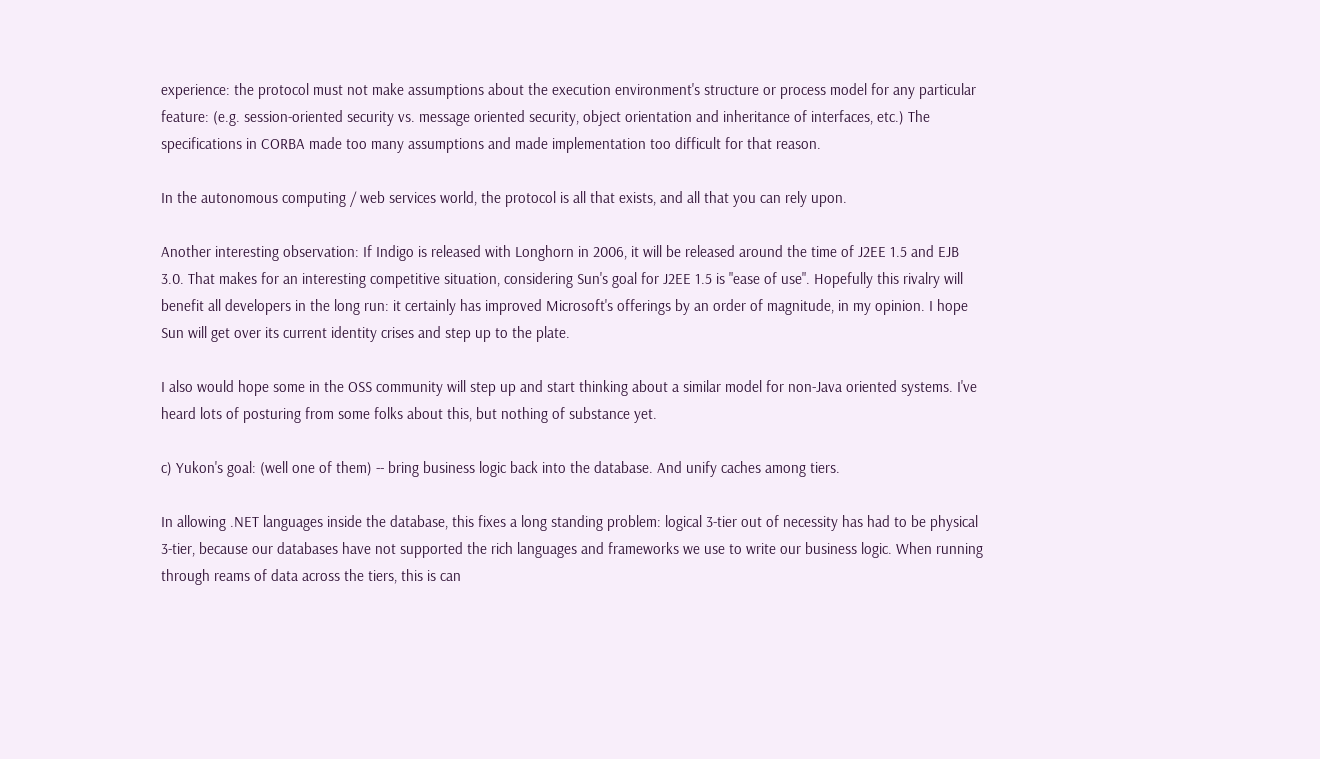experience: the protocol must not make assumptions about the execution environment's structure or process model for any particular feature: (e.g. session-oriented security vs. message oriented security, object orientation and inheritance of interfaces, etc.) The specifications in CORBA made too many assumptions and made implementation too difficult for that reason.

In the autonomous computing / web services world, the protocol is all that exists, and all that you can rely upon.

Another interesting observation: If Indigo is released with Longhorn in 2006, it will be released around the time of J2EE 1.5 and EJB 3.0. That makes for an interesting competitive situation, considering Sun's goal for J2EE 1.5 is "ease of use". Hopefully this rivalry will benefit all developers in the long run: it certainly has improved Microsoft's offerings by an order of magnitude, in my opinion. I hope Sun will get over its current identity crises and step up to the plate.

I also would hope some in the OSS community will step up and start thinking about a similar model for non-Java oriented systems. I've heard lots of posturing from some folks about this, but nothing of substance yet.

c) Yukon's goal: (well one of them) -- bring business logic back into the database. And unify caches among tiers.

In allowing .NET languages inside the database, this fixes a long standing problem: logical 3-tier out of necessity has had to be physical 3-tier, because our databases have not supported the rich languages and frameworks we use to write our business logic. When running through reams of data across the tiers, this is can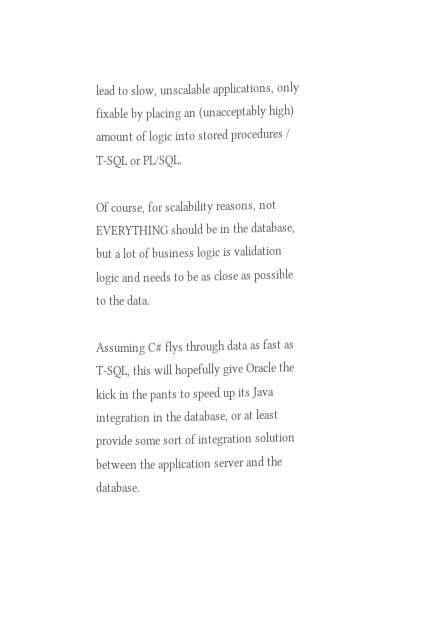lead to slow, unscalable applications, only fixable by placing an (unacceptably high) amount of logic into stored procedures / T-SQL or PL/SQL.

Of course, for scalability reasons, not EVERYTHING should be in the database, but a lot of business logic is validation logic and needs to be as close as possible to the data.

Assuming C# flys through data as fast as T-SQL, this will hopefully give Oracle the kick in the pants to speed up its Java integration in the database, or at least provide some sort of integration solution between the application server and the database.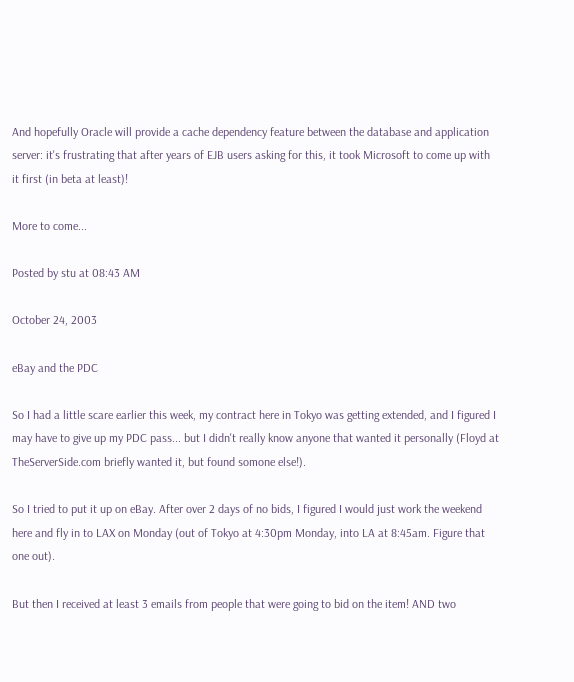And hopefully Oracle will provide a cache dependency feature between the database and application server: it's frustrating that after years of EJB users asking for this, it took Microsoft to come up with it first (in beta at least)!

More to come...

Posted by stu at 08:43 AM

October 24, 2003

eBay and the PDC

So I had a little scare earlier this week, my contract here in Tokyo was getting extended, and I figured I may have to give up my PDC pass... but I didn't really know anyone that wanted it personally (Floyd at TheServerSide.com briefly wanted it, but found somone else!).

So I tried to put it up on eBay. After over 2 days of no bids, I figured I would just work the weekend here and fly in to LAX on Monday (out of Tokyo at 4:30pm Monday, into LA at 8:45am. Figure that one out).

But then I received at least 3 emails from people that were going to bid on the item! AND two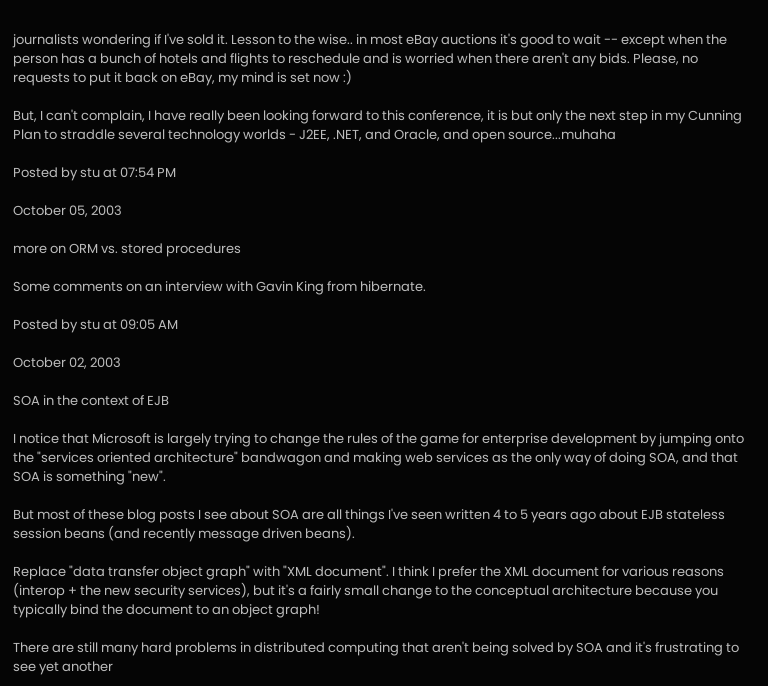journalists wondering if I've sold it. Lesson to the wise.. in most eBay auctions it's good to wait -- except when the person has a bunch of hotels and flights to reschedule and is worried when there aren't any bids. Please, no requests to put it back on eBay, my mind is set now :)

But, I can't complain, I have really been looking forward to this conference, it is but only the next step in my Cunning Plan to straddle several technology worlds - J2EE, .NET, and Oracle, and open source...muhaha

Posted by stu at 07:54 PM

October 05, 2003

more on ORM vs. stored procedures

Some comments on an interview with Gavin King from hibernate.

Posted by stu at 09:05 AM

October 02, 2003

SOA in the context of EJB

I notice that Microsoft is largely trying to change the rules of the game for enterprise development by jumping onto the "services oriented architecture" bandwagon and making web services as the only way of doing SOA, and that SOA is something "new".

But most of these blog posts I see about SOA are all things I've seen written 4 to 5 years ago about EJB stateless session beans (and recently message driven beans).

Replace "data transfer object graph" with "XML document". I think I prefer the XML document for various reasons (interop + the new security services), but it's a fairly small change to the conceptual architecture because you typically bind the document to an object graph!

There are still many hard problems in distributed computing that aren't being solved by SOA and it's frustrating to see yet another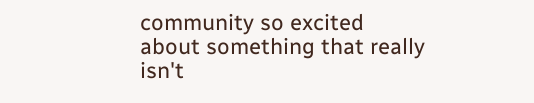community so excited about something that really isn't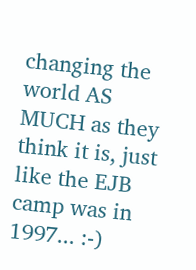changing the world AS MUCH as they think it is, just like the EJB camp was in 1997... :-)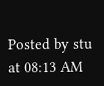Posted by stu at 08:13 AM